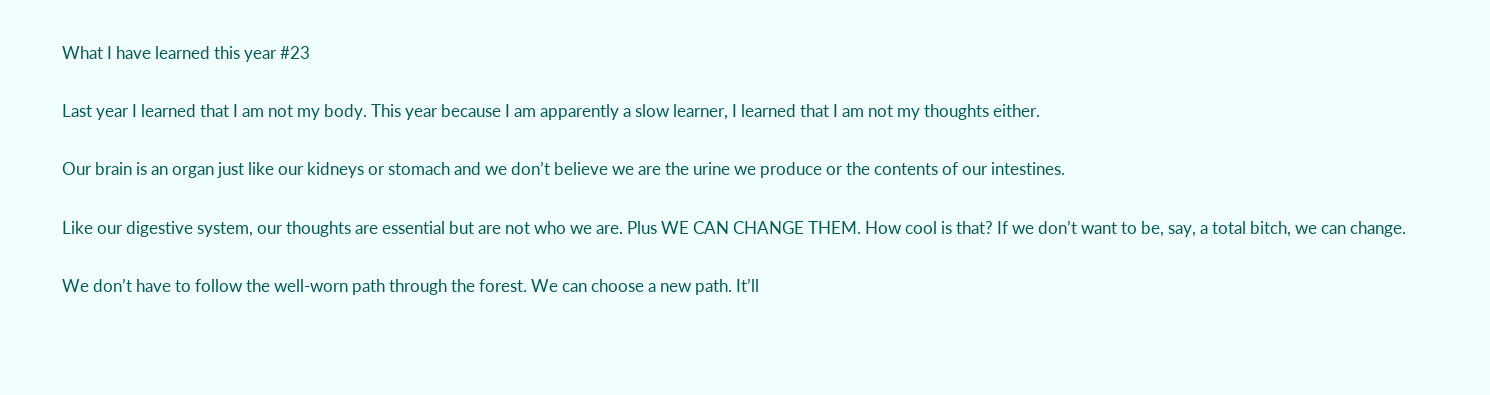What I have learned this year #23

Last year I learned that I am not my body. This year because I am apparently a slow learner, I learned that I am not my thoughts either.

Our brain is an organ just like our kidneys or stomach and we don’t believe we are the urine we produce or the contents of our intestines.

Like our digestive system, our thoughts are essential but are not who we are. Plus WE CAN CHANGE THEM. How cool is that? If we don’t want to be, say, a total bitch, we can change.

We don’t have to follow the well-worn path through the forest. We can choose a new path. It’ll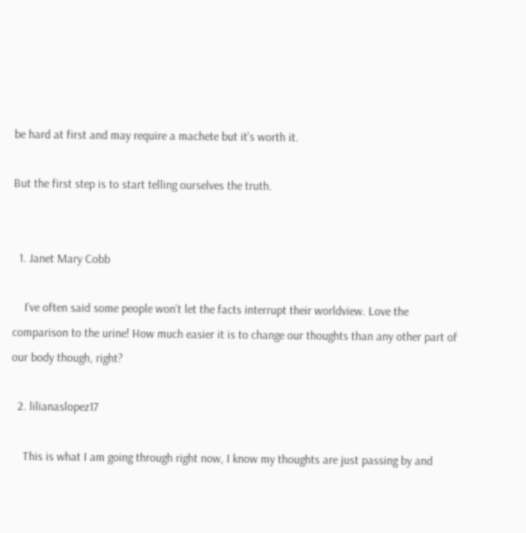be hard at first and may require a machete but it’s worth it.

But the first step is to start telling ourselves the truth.


  1. Janet Mary Cobb

    I’ve often said some people won’t let the facts interrupt their worldview. Love the comparison to the urine! How much easier it is to change our thoughts than any other part of our body though, right?

  2. lilianaslopez17

    This is what I am going through right now, I know my thoughts are just passing by and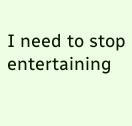I need to stop entertaining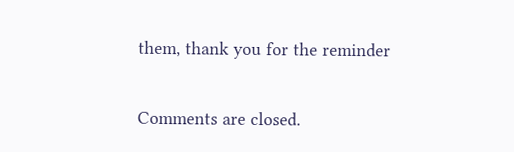them, thank you for the reminder


Comments are closed.